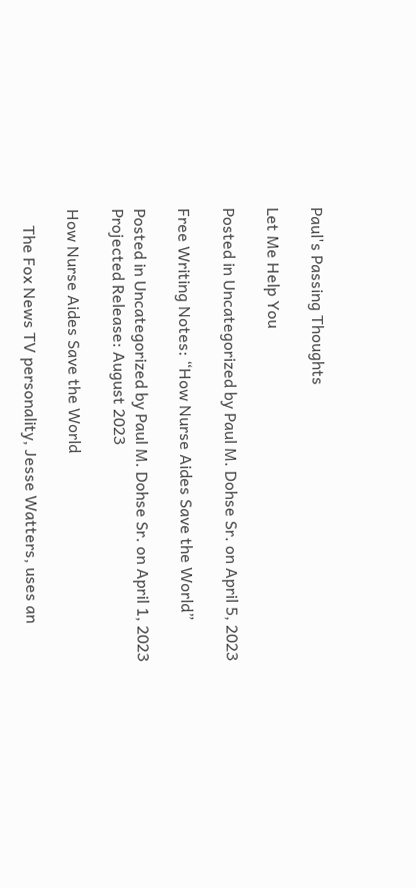Paul's Passing Thoughts

Let Me Help You

Posted in Uncategorized by Paul M. Dohse Sr. on April 5, 2023

Free Writing Notes: “How Nurse Aides Save the World”

Posted in Uncategorized by Paul M. Dohse Sr. on April 1, 2023
Projected Release: August 2023

How Nurse Aides Save the World

    The Fox News TV personality, Jesse Watters, uses an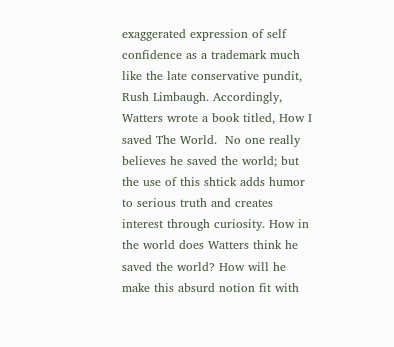exaggerated expression of self confidence as a trademark much like the late conservative pundit, Rush Limbaugh. Accordingly, Watters wrote a book titled, How I saved The World.  No one really believes he saved the world; but the use of this shtick adds humor to serious truth and creates interest through curiosity. How in the world does Watters think he saved the world? How will he make this absurd notion fit with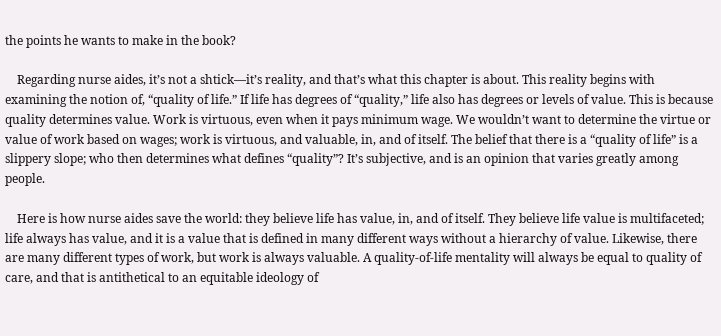the points he wants to make in the book?

    Regarding nurse aides, it’s not a shtick—it’s reality, and that’s what this chapter is about. This reality begins with examining the notion of, “quality of life.” If life has degrees of “quality,” life also has degrees or levels of value. This is because quality determines value. Work is virtuous, even when it pays minimum wage. We wouldn’t want to determine the virtue or value of work based on wages; work is virtuous, and valuable, in, and of itself. The belief that there is a “quality of life” is a slippery slope; who then determines what defines “quality”? It’s subjective, and is an opinion that varies greatly among people.

    Here is how nurse aides save the world: they believe life has value, in, and of itself. They believe life value is multifaceted; life always has value, and it is a value that is defined in many different ways without a hierarchy of value. Likewise, there are many different types of work, but work is always valuable. A quality-of-life mentality will always be equal to quality of care, and that is antithetical to an equitable ideology of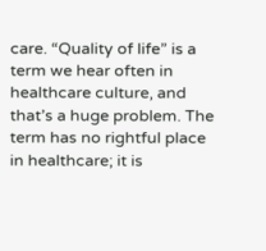care. “Quality of life” is a term we hear often in healthcare culture, and that’s a huge problem. The term has no rightful place in healthcare; it is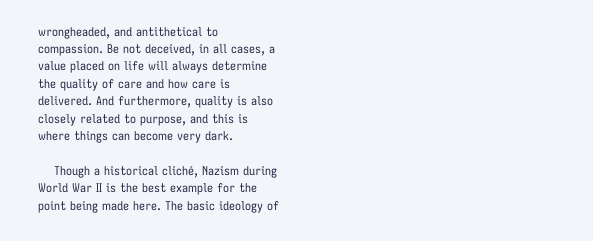wrongheaded, and antithetical to compassion. Be not deceived, in all cases, a value placed on life will always determine the quality of care and how care is delivered. And furthermore, quality is also closely related to purpose, and this is where things can become very dark.

    Though a historical cliché, Nazism during World War II is the best example for the point being made here. The basic ideology of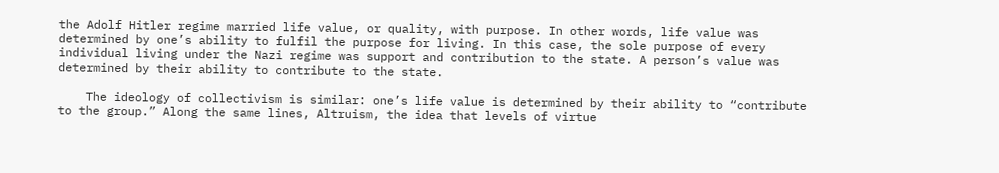the Adolf Hitler regime married life value, or quality, with purpose. In other words, life value was determined by one’s ability to fulfil the purpose for living. In this case, the sole purpose of every individual living under the Nazi regime was support and contribution to the state. A person’s value was determined by their ability to contribute to the state.

    The ideology of collectivism is similar: one’s life value is determined by their ability to “contribute to the group.” Along the same lines, Altruism, the idea that levels of virtue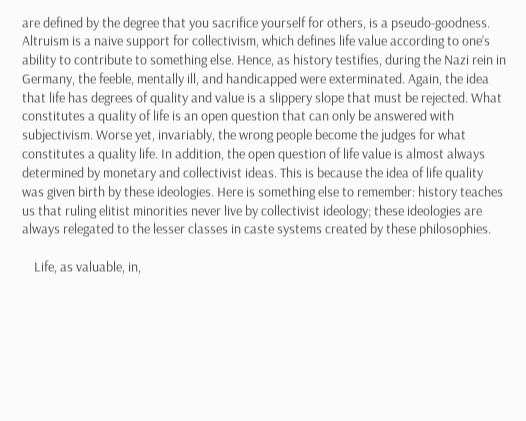are defined by the degree that you sacrifice yourself for others, is a pseudo-goodness. Altruism is a naive support for collectivism, which defines life value according to one’s ability to contribute to something else. Hence, as history testifies, during the Nazi rein in Germany, the feeble, mentally ill, and handicapped were exterminated. Again, the idea that life has degrees of quality and value is a slippery slope that must be rejected. What constitutes a quality of life is an open question that can only be answered with subjectivism. Worse yet, invariably, the wrong people become the judges for what constitutes a quality life. In addition, the open question of life value is almost always determined by monetary and collectivist ideas. This is because the idea of life quality was given birth by these ideologies. Here is something else to remember: history teaches us that ruling elitist minorities never live by collectivist ideology; these ideologies are always relegated to the lesser classes in caste systems created by these philosophies.

    Life, as valuable, in,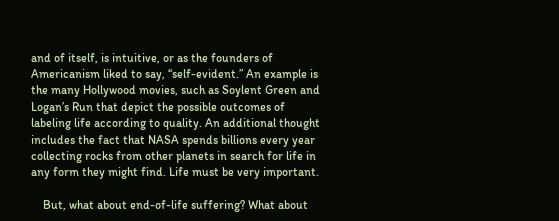and of itself, is intuitive, or as the founders of Americanism liked to say, “self-evident.” An example is the many Hollywood movies, such as Soylent Green and Logan’s Run that depict the possible outcomes of labeling life according to quality. An additional thought includes the fact that NASA spends billions every year collecting rocks from other planets in search for life in any form they might find. Life must be very important.

    But, what about end-of-life suffering? What about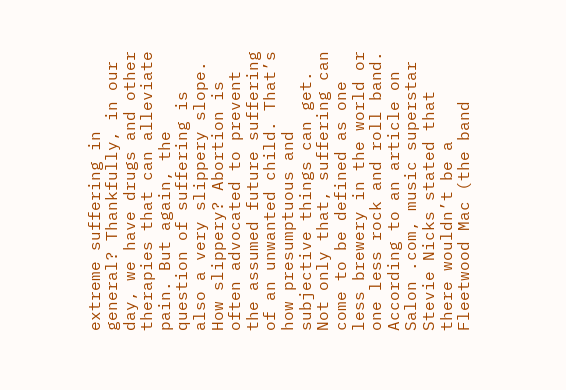extreme suffering in general? Thankfully, in our day, we have drugs and other therapies that can alleviate pain. But again, the question of suffering is also a very slippery slope. How slippery? Abortion is often advocated to prevent the assumed future suffering of an unwanted child. That’s how presumptuous and subjective things can get. Not only that, suffering can come to be defined as one less brewery in the world or one less rock and roll band. According to an article on Salon .com, music superstar Stevie Nicks stated that there wouldn’t be a Fleetwood Mac (the band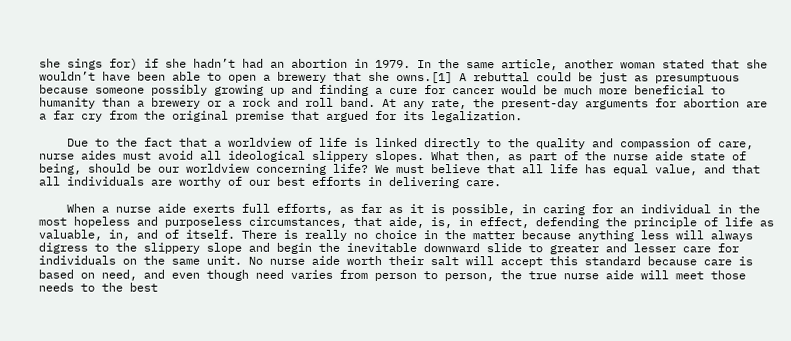she sings for) if she hadn’t had an abortion in 1979. In the same article, another woman stated that she wouldn’t have been able to open a brewery that she owns.[1] A rebuttal could be just as presumptuous because someone possibly growing up and finding a cure for cancer would be much more beneficial to humanity than a brewery or a rock and roll band. At any rate, the present-day arguments for abortion are a far cry from the original premise that argued for its legalization.

    Due to the fact that a worldview of life is linked directly to the quality and compassion of care, nurse aides must avoid all ideological slippery slopes. What then, as part of the nurse aide state of being, should be our worldview concerning life? We must believe that all life has equal value, and that all individuals are worthy of our best efforts in delivering care.

    When a nurse aide exerts full efforts, as far as it is possible, in caring for an individual in the most hopeless and purposeless circumstances, that aide, is, in effect, defending the principle of life as valuable, in, and of itself. There is really no choice in the matter because anything less will always digress to the slippery slope and begin the inevitable downward slide to greater and lesser care for individuals on the same unit. No nurse aide worth their salt will accept this standard because care is based on need, and even though need varies from person to person, the true nurse aide will meet those needs to the best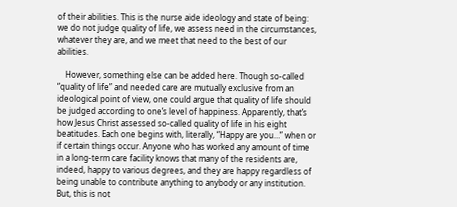of their abilities. This is the nurse aide ideology and state of being: we do not judge quality of life, we assess need in the circumstances, whatever they are, and we meet that need to the best of our abilities.

    However, something else can be added here. Though so-called “quality of life” and needed care are mutually exclusive from an ideological point of view, one could argue that quality of life should be judged according to one’s level of happiness. Apparently, that’s how Jesus Christ assessed so-called quality of life in his eight beatitudes. Each one begins with, literally, “Happy are you…” when or if certain things occur. Anyone who has worked any amount of time in a long-term care facility knows that many of the residents are, indeed, happy to various degrees, and they are happy regardless of being unable to contribute anything to anybody or any institution. But, this is not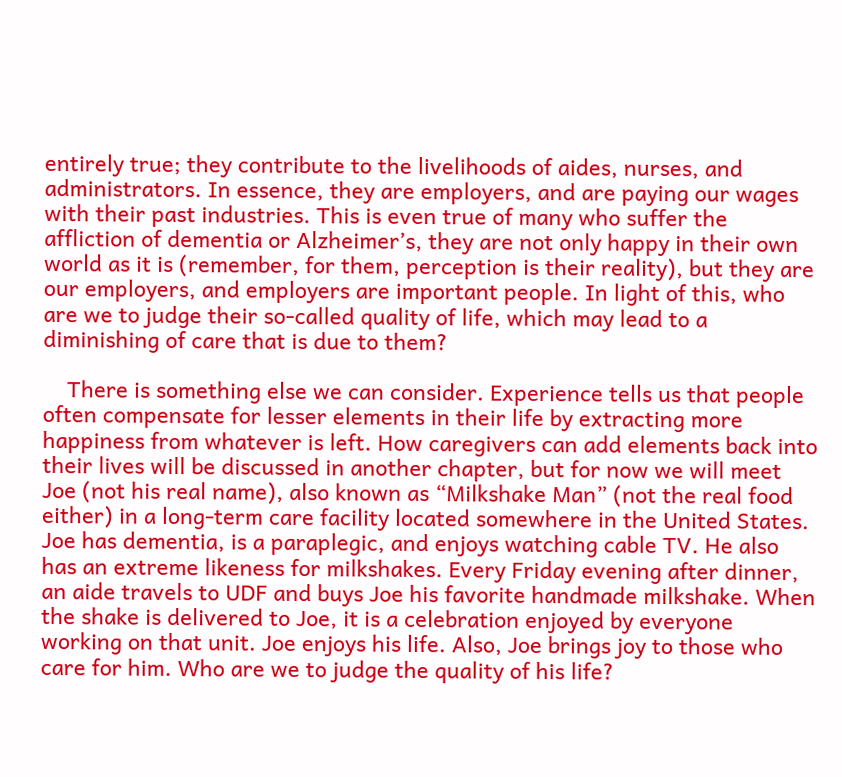entirely true; they contribute to the livelihoods of aides, nurses, and administrators. In essence, they are employers, and are paying our wages with their past industries. This is even true of many who suffer the affliction of dementia or Alzheimer’s, they are not only happy in their own world as it is (remember, for them, perception is their reality), but they are our employers, and employers are important people. In light of this, who are we to judge their so-called quality of life, which may lead to a diminishing of care that is due to them?

    There is something else we can consider. Experience tells us that people often compensate for lesser elements in their life by extracting more happiness from whatever is left. How caregivers can add elements back into their lives will be discussed in another chapter, but for now we will meet Joe (not his real name), also known as “Milkshake Man” (not the real food either) in a long-term care facility located somewhere in the United States. Joe has dementia, is a paraplegic, and enjoys watching cable TV. He also has an extreme likeness for milkshakes. Every Friday evening after dinner, an aide travels to UDF and buys Joe his favorite handmade milkshake. When the shake is delivered to Joe, it is a celebration enjoyed by everyone working on that unit. Joe enjoys his life. Also, Joe brings joy to those who care for him. Who are we to judge the quality of his life?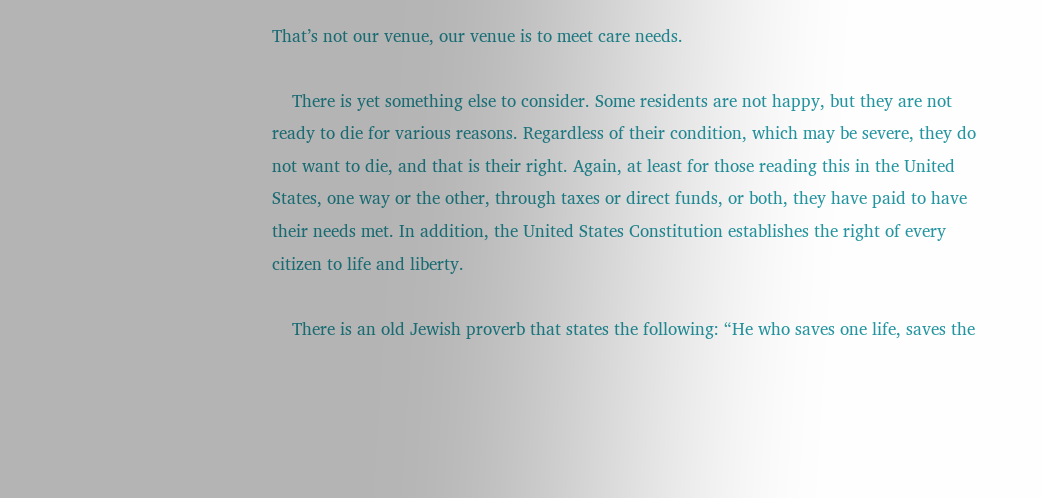That’s not our venue, our venue is to meet care needs.

    There is yet something else to consider. Some residents are not happy, but they are not ready to die for various reasons. Regardless of their condition, which may be severe, they do not want to die, and that is their right. Again, at least for those reading this in the United States, one way or the other, through taxes or direct funds, or both, they have paid to have their needs met. In addition, the United States Constitution establishes the right of every citizen to life and liberty.

    There is an old Jewish proverb that states the following: “He who saves one life, saves the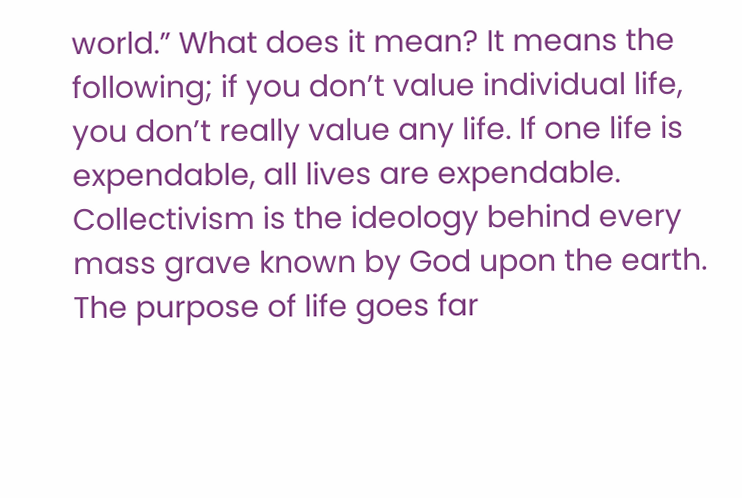world.” What does it mean? It means the following; if you don’t value individual life, you don’t really value any life. If one life is expendable, all lives are expendable. Collectivism is the ideology behind every mass grave known by God upon the earth. The purpose of life goes far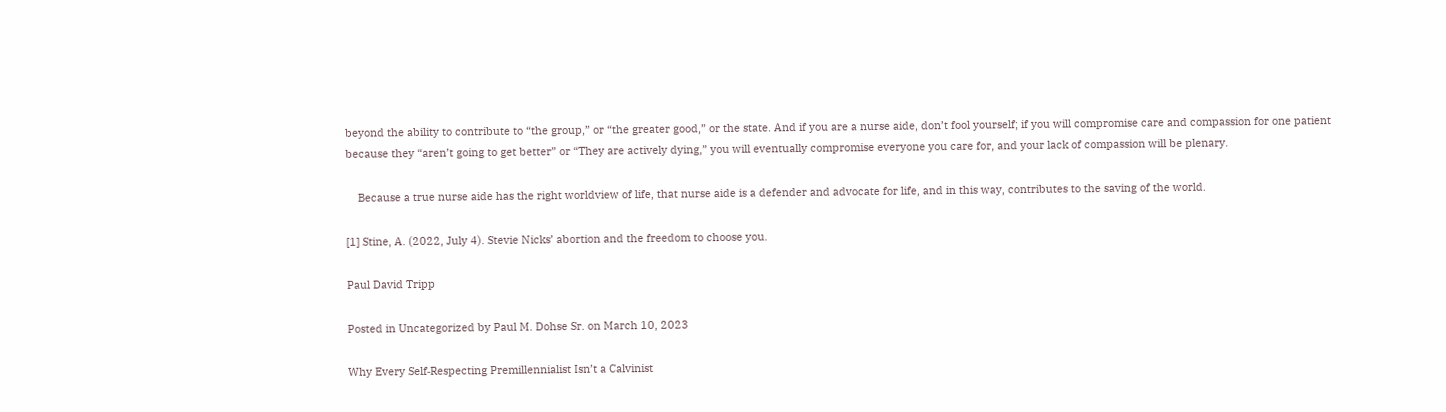beyond the ability to contribute to “the group,” or “the greater good,” or the state. And if you are a nurse aide, don’t fool yourself; if you will compromise care and compassion for one patient because they “aren’t going to get better” or “They are actively dying,” you will eventually compromise everyone you care for, and your lack of compassion will be plenary.

    Because a true nurse aide has the right worldview of life, that nurse aide is a defender and advocate for life, and in this way, contributes to the saving of the world.

[1] Stine, A. (2022, July 4). Stevie Nicks’ abortion and the freedom to choose you.

Paul David Tripp

Posted in Uncategorized by Paul M. Dohse Sr. on March 10, 2023

Why Every Self‐Respecting Premillennialist Isn’t a Calvinist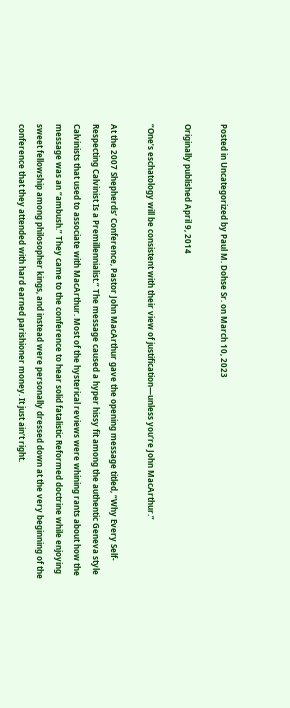Posted in Uncategorized by Paul M. Dohse Sr. on March 10, 2023

Originally published April 9, 2014

“One’s eschatology will be consistent with their view of justification—unless you’re John MacArthur.”

At the 2007 Shepherds’ Conference, Pastor John MacArthur gave the opening message titled, “Why Every Self‐Respecting Calvinist Is a Premillennialist.” The message caused a hyper hissy fit among the authentic Geneva style Calvinists that used to associate with MacArthur. Most of the hysterical reviews were whining rants about how the message was an “ambush.” They came to the conference to hear solid fatalistic Reformed doctrine while enjoying sweet fellowship among philosopher kings, and instead were personally dressed down at the very beginning of the conference that they attended with hard earned parishioner money. It just ain’t right.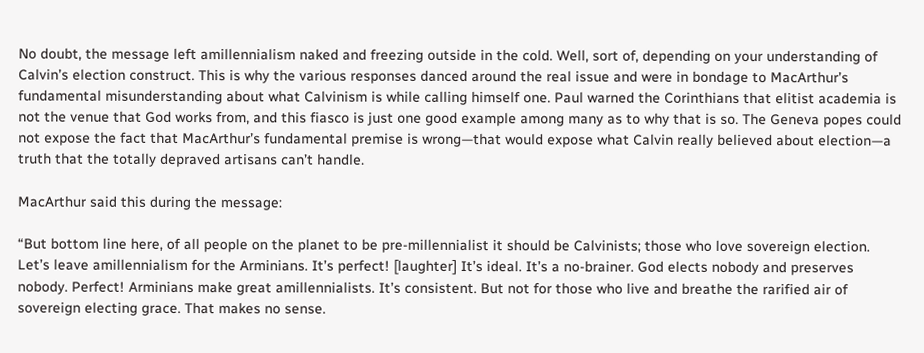No doubt, the message left amillennialism naked and freezing outside in the cold. Well, sort of, depending on your understanding of Calvin’s election construct. This is why the various responses danced around the real issue and were in bondage to MacArthur’s fundamental misunderstanding about what Calvinism is while calling himself one. Paul warned the Corinthians that elitist academia is not the venue that God works from, and this fiasco is just one good example among many as to why that is so. The Geneva popes could not expose the fact that MacArthur’s fundamental premise is wrong—that would expose what Calvin really believed about election—a truth that the totally depraved artisans can’t handle.

MacArthur said this during the message:

“But bottom line here, of all people on the planet to be pre-millennialist it should be Calvinists; those who love sovereign election. Let’s leave amillennialism for the Arminians. It’s perfect! [laughter] It’s ideal. It’s a no-brainer. God elects nobody and preserves nobody. Perfect! Arminians make great amillennialists. It’s consistent. But not for those who live and breathe the rarified air of sovereign electing grace. That makes no sense.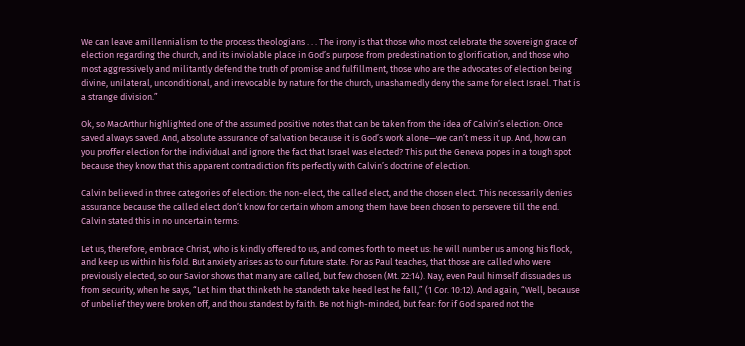We can leave amillennialism to the process theologians . . . The irony is that those who most celebrate the sovereign grace of election regarding the church, and its inviolable place in God’s purpose from predestination to glorification, and those who most aggressively and militantly defend the truth of promise and fulfillment, those who are the advocates of election being divine, unilateral, unconditional, and irrevocable by nature for the church, unashamedly deny the same for elect Israel. That is a strange division.”

Ok, so MacArthur highlighted one of the assumed positive notes that can be taken from the idea of Calvin’s election: Once saved always saved. And, absolute assurance of salvation because it is God’s work alone—we can’t mess it up. And, how can you proffer election for the individual and ignore the fact that Israel was elected? This put the Geneva popes in a tough spot because they know that this apparent contradiction fits perfectly with Calvin’s doctrine of election.

Calvin believed in three categories of election: the non-elect, the called elect, and the chosen elect. This necessarily denies assurance because the called elect don’t know for certain whom among them have been chosen to persevere till the end. Calvin stated this in no uncertain terms:

Let us, therefore, embrace Christ, who is kindly offered to us, and comes forth to meet us: he will number us among his flock, and keep us within his fold. But anxiety arises as to our future state. For as Paul teaches, that those are called who were previously elected, so our Savior shows that many are called, but few chosen (Mt. 22:14). Nay, even Paul himself dissuades us from security, when he says, “Let him that thinketh he standeth take heed lest he fall,” (1 Cor. 10:12). And again, “Well, because of unbelief they were broken off, and thou standest by faith. Be not high-minded, but fear: for if God spared not the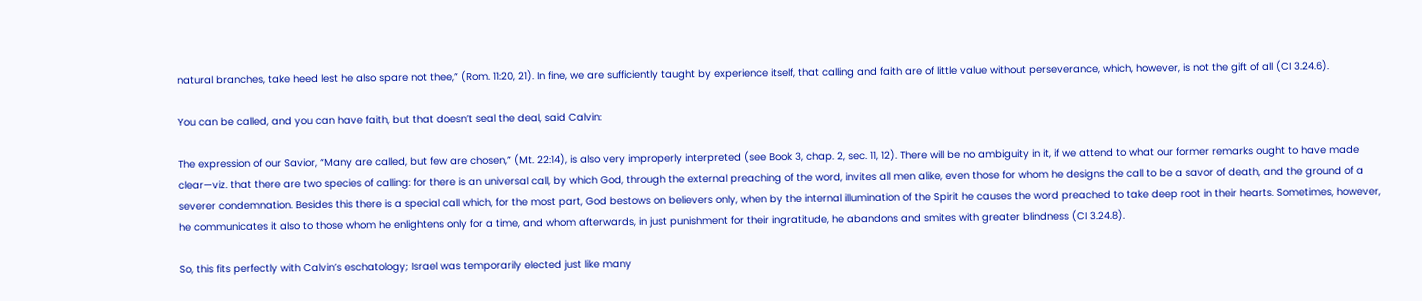natural branches, take heed lest he also spare not thee,” (Rom. 11:20, 21). In fine, we are sufficiently taught by experience itself, that calling and faith are of little value without perseverance, which, however, is not the gift of all (CI 3.24.6).

You can be called, and you can have faith, but that doesn’t seal the deal, said Calvin:

The expression of our Savior, “Many are called, but few are chosen,” (Mt. 22:14), is also very improperly interpreted (see Book 3, chap. 2, sec. 11, 12). There will be no ambiguity in it, if we attend to what our former remarks ought to have made clear—viz. that there are two species of calling: for there is an universal call, by which God, through the external preaching of the word, invites all men alike, even those for whom he designs the call to be a savor of death, and the ground of a severer condemnation. Besides this there is a special call which, for the most part, God bestows on believers only, when by the internal illumination of the Spirit he causes the word preached to take deep root in their hearts. Sometimes, however, he communicates it also to those whom he enlightens only for a time, and whom afterwards, in just punishment for their ingratitude, he abandons and smites with greater blindness (CI 3.24.8).

So, this fits perfectly with Calvin’s eschatology; Israel was temporarily elected just like many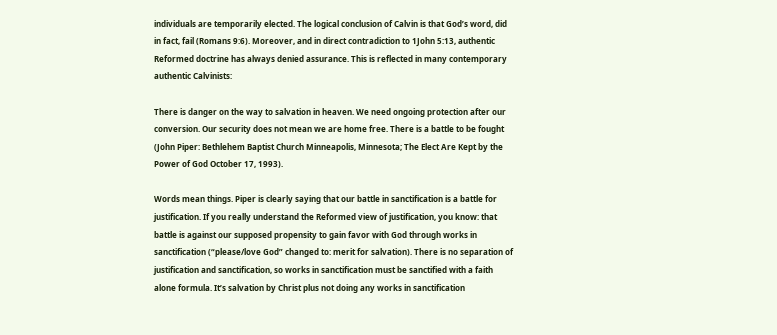individuals are temporarily elected. The logical conclusion of Calvin is that God’s word, did in fact, fail (Romans 9:6). Moreover, and in direct contradiction to 1John 5:13, authentic Reformed doctrine has always denied assurance. This is reflected in many contemporary authentic Calvinists:

There is danger on the way to salvation in heaven. We need ongoing protection after our conversion. Our security does not mean we are home free. There is a battle to be fought (John Piper: Bethlehem Baptist Church Minneapolis, Minnesota; The Elect Are Kept by the Power of God October 17, 1993).

Words mean things. Piper is clearly saying that our battle in sanctification is a battle for justification. If you really understand the Reformed view of justification, you know: that battle is against our supposed propensity to gain favor with God through works in sanctification (“please/love God” changed to: merit for salvation). There is no separation of justification and sanctification, so works in sanctification must be sanctified with a faith alone formula. It’s salvation by Christ plus not doing any works in sanctification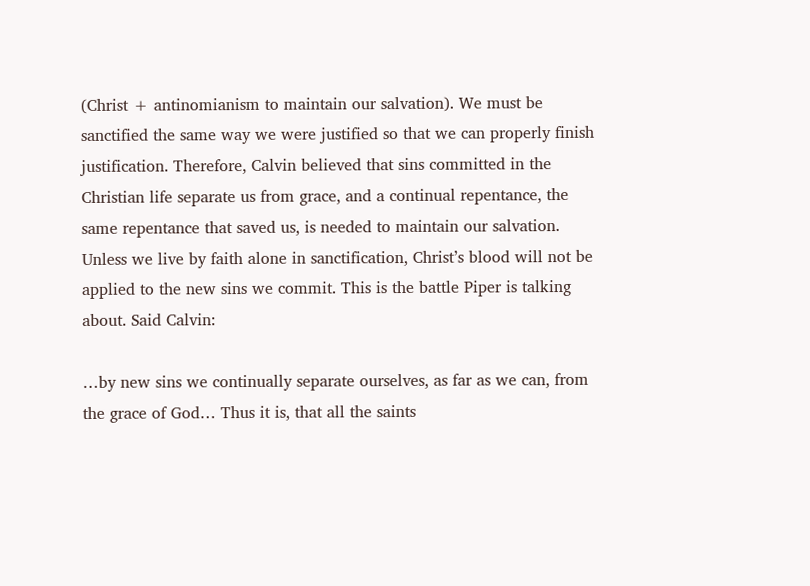(Christ + antinomianism to maintain our salvation). We must be sanctified the same way we were justified so that we can properly finish justification. Therefore, Calvin believed that sins committed in the Christian life separate us from grace, and a continual repentance, the same repentance that saved us, is needed to maintain our salvation. Unless we live by faith alone in sanctification, Christ’s blood will not be applied to the new sins we commit. This is the battle Piper is talking about. Said Calvin:

…by new sins we continually separate ourselves, as far as we can, from the grace of God… Thus it is, that all the saints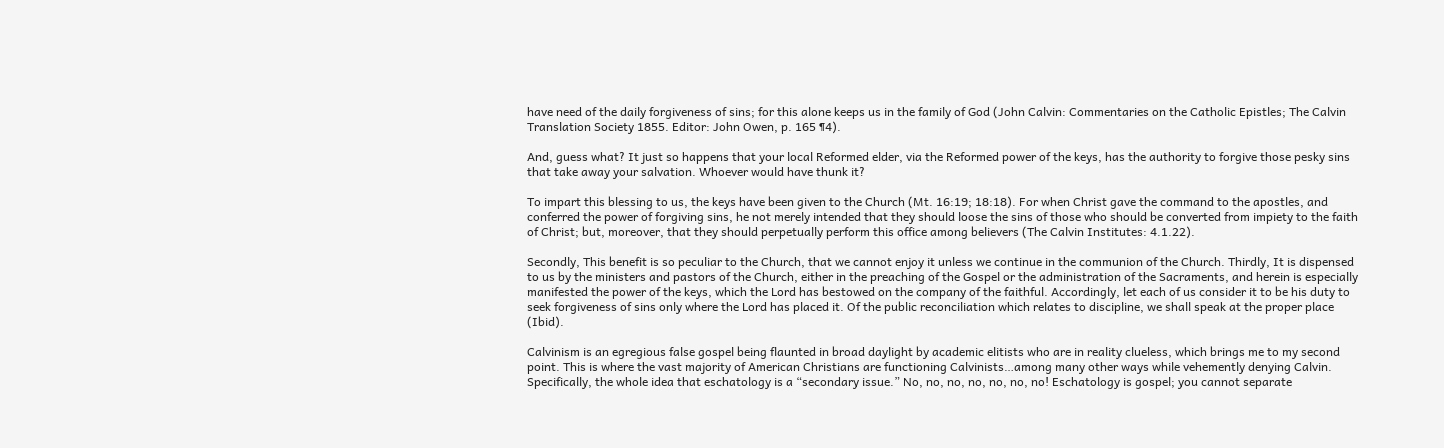have need of the daily forgiveness of sins; for this alone keeps us in the family of God (John Calvin: Commentaries on the Catholic Epistles; The Calvin Translation Society 1855. Editor: John Owen, p. 165 ¶4).

And, guess what? It just so happens that your local Reformed elder, via the Reformed power of the keys, has the authority to forgive those pesky sins that take away your salvation. Whoever would have thunk it?

To impart this blessing to us, the keys have been given to the Church (Mt. 16:19; 18:18). For when Christ gave the command to the apostles, and conferred the power of forgiving sins, he not merely intended that they should loose the sins of those who should be converted from impiety to the faith of Christ; but, moreover, that they should perpetually perform this office among believers (The Calvin Institutes: 4.1.22).

Secondly, This benefit is so peculiar to the Church, that we cannot enjoy it unless we continue in the communion of the Church. Thirdly, It is dispensed to us by the ministers and pastors of the Church, either in the preaching of the Gospel or the administration of the Sacraments, and herein is especially manifested the power of the keys, which the Lord has bestowed on the company of the faithful. Accordingly, let each of us consider it to be his duty to seek forgiveness of sins only where the Lord has placed it. Of the public reconciliation which relates to discipline, we shall speak at the proper place (Ibid).

Calvinism is an egregious false gospel being flaunted in broad daylight by academic elitists who are in reality clueless, which brings me to my second point. This is where the vast majority of American Christians are functioning Calvinists…among many other ways while vehemently denying Calvin. Specifically, the whole idea that eschatology is a “secondary issue.” No, no, no, no, no, no, no! Eschatology is gospel; you cannot separate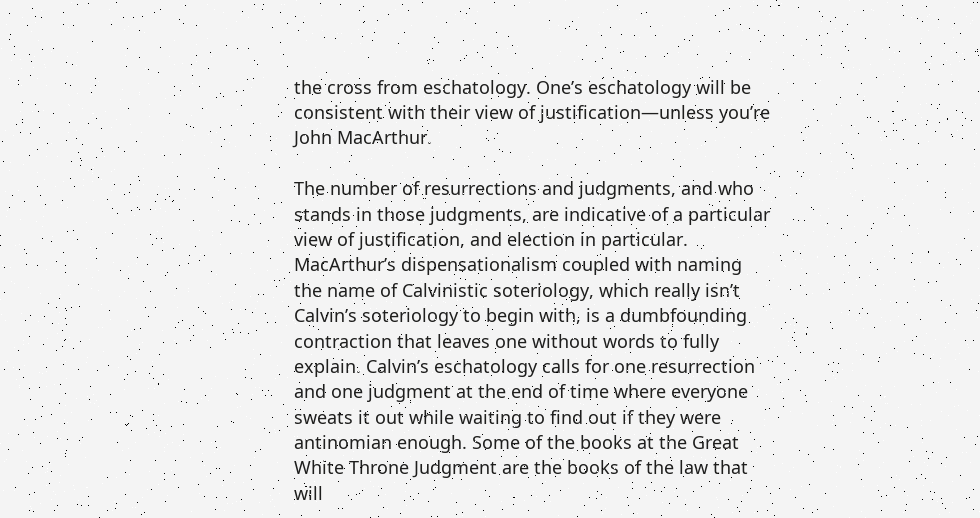the cross from eschatology. One’s eschatology will be consistent with their view of justification—unless you’re John MacArthur.

The number of resurrections and judgments, and who stands in those judgments, are indicative of a particular view of justification, and election in particular. MacArthur’s dispensationalism coupled with naming the name of Calvinistic soteriology, which really isn’t Calvin’s soteriology to begin with, is a dumbfounding contraction that leaves one without words to fully explain. Calvin’s eschatology calls for one resurrection and one judgment at the end of time where everyone sweats it out while waiting to find out if they were antinomian enough. Some of the books at the Great White Throne Judgment are the books of the law that will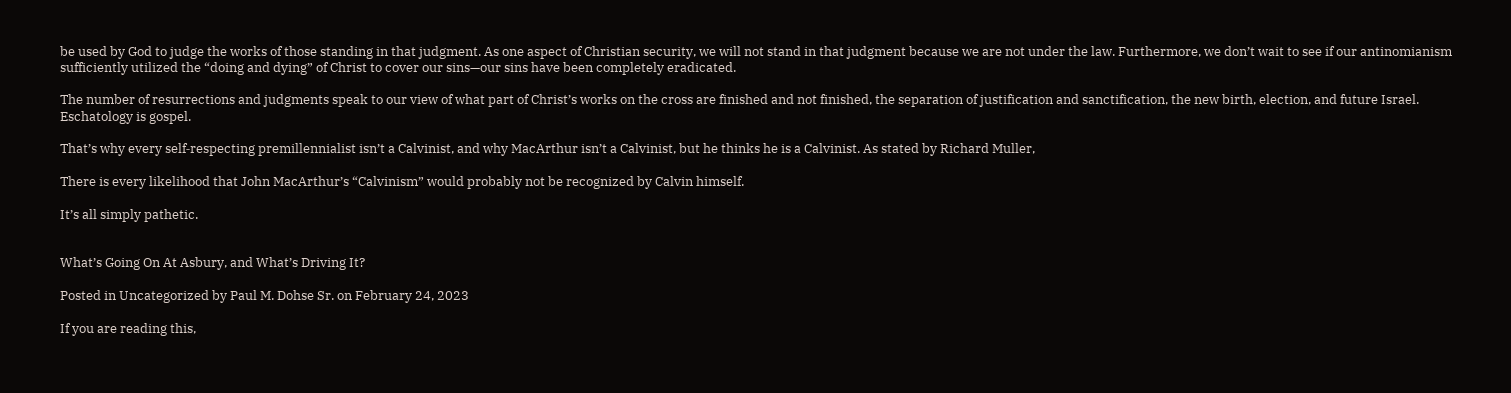be used by God to judge the works of those standing in that judgment. As one aspect of Christian security, we will not stand in that judgment because we are not under the law. Furthermore, we don’t wait to see if our antinomianism sufficiently utilized the “doing and dying” of Christ to cover our sins—our sins have been completely eradicated.

The number of resurrections and judgments speak to our view of what part of Christ’s works on the cross are finished and not finished, the separation of justification and sanctification, the new birth, election, and future Israel. Eschatology is gospel.

That’s why every self‐respecting premillennialist isn’t a Calvinist, and why MacArthur isn’t a Calvinist, but he thinks he is a Calvinist. As stated by Richard Muller,

There is every likelihood that John MacArthur’s “Calvinism” would probably not be recognized by Calvin himself.

It’s all simply pathetic.


What’s Going On At Asbury, and What’s Driving It?

Posted in Uncategorized by Paul M. Dohse Sr. on February 24, 2023

If you are reading this,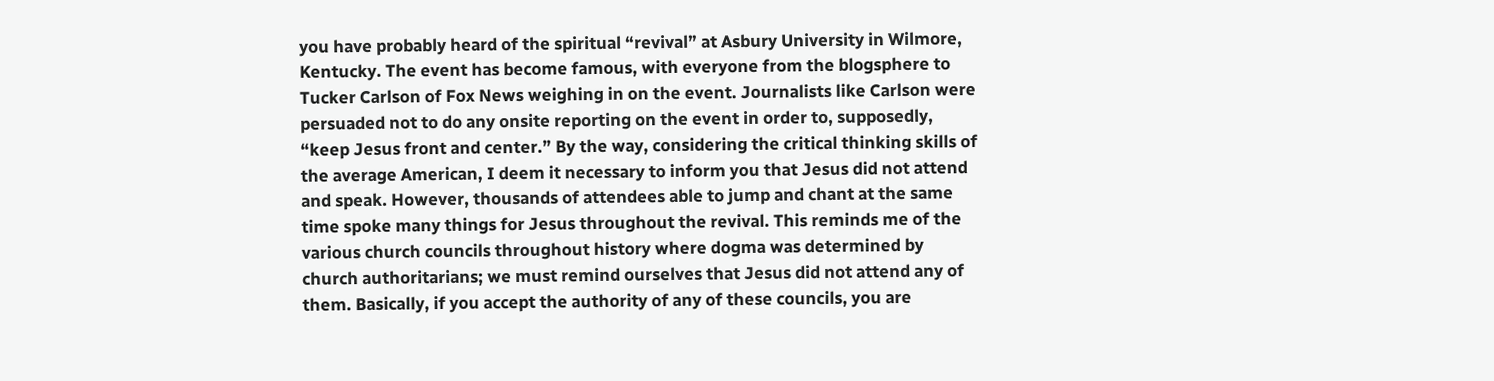you have probably heard of the spiritual “revival” at Asbury University in Wilmore, Kentucky. The event has become famous, with everyone from the blogsphere to Tucker Carlson of Fox News weighing in on the event. Journalists like Carlson were persuaded not to do any onsite reporting on the event in order to, supposedly, “keep Jesus front and center.” By the way, considering the critical thinking skills of the average American, I deem it necessary to inform you that Jesus did not attend and speak. However, thousands of attendees able to jump and chant at the same time spoke many things for Jesus throughout the revival. This reminds me of the various church councils throughout history where dogma was determined by church authoritarians; we must remind ourselves that Jesus did not attend any of them. Basically, if you accept the authority of any of these councils, you are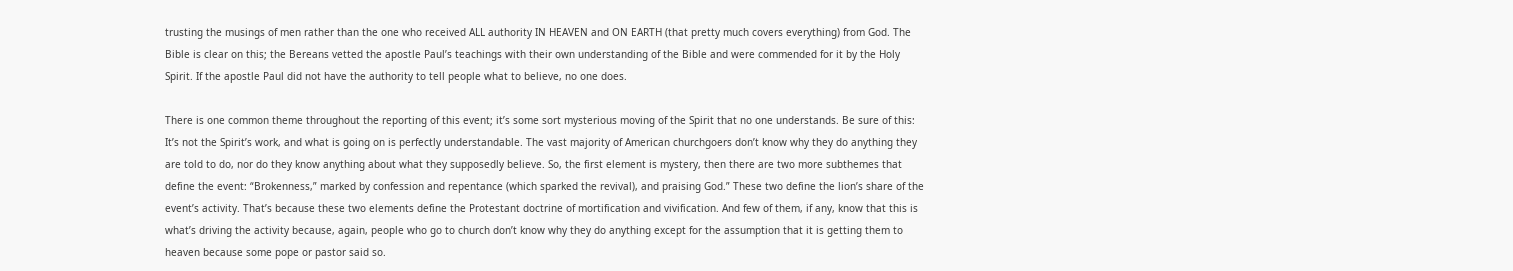trusting the musings of men rather than the one who received ALL authority IN HEAVEN and ON EARTH (that pretty much covers everything) from God. The Bible is clear on this; the Bereans vetted the apostle Paul’s teachings with their own understanding of the Bible and were commended for it by the Holy Spirit. If the apostle Paul did not have the authority to tell people what to believe, no one does.

There is one common theme throughout the reporting of this event; it’s some sort mysterious moving of the Spirit that no one understands. Be sure of this: It’s not the Spirit’s work, and what is going on is perfectly understandable. The vast majority of American churchgoers don’t know why they do anything they are told to do, nor do they know anything about what they supposedly believe. So, the first element is mystery, then there are two more subthemes that define the event: “Brokenness,” marked by confession and repentance (which sparked the revival), and praising God.” These two define the lion’s share of the event’s activity. That’s because these two elements define the Protestant doctrine of mortification and vivification. And few of them, if any, know that this is what’s driving the activity because, again, people who go to church don’t know why they do anything except for the assumption that it is getting them to heaven because some pope or pastor said so.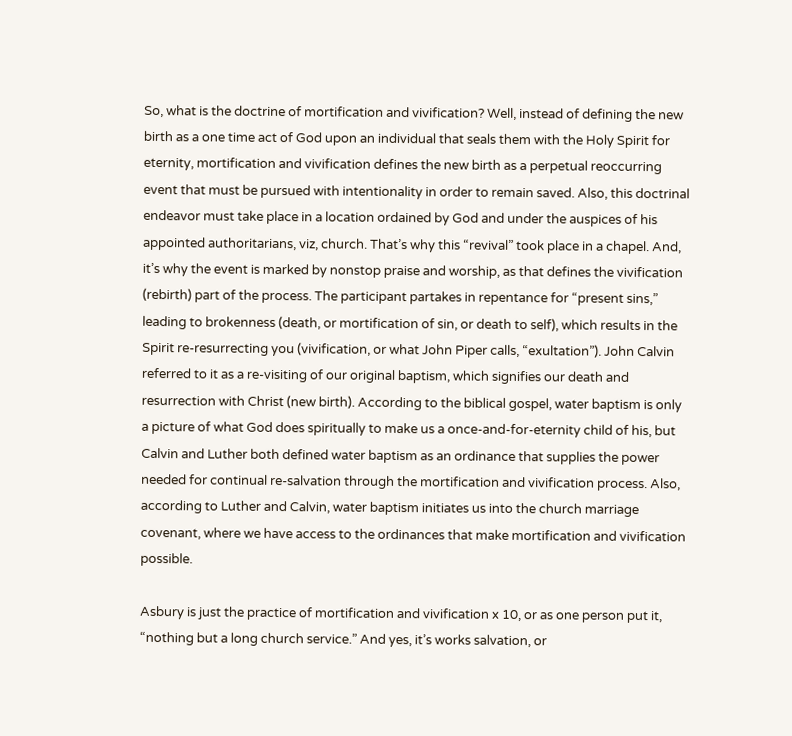So, what is the doctrine of mortification and vivification? Well, instead of defining the new birth as a one time act of God upon an individual that seals them with the Holy Spirit for eternity, mortification and vivification defines the new birth as a perpetual reoccurring event that must be pursued with intentionality in order to remain saved. Also, this doctrinal endeavor must take place in a location ordained by God and under the auspices of his appointed authoritarians, viz, church. That’s why this “revival” took place in a chapel. And, it’s why the event is marked by nonstop praise and worship, as that defines the vivification (rebirth) part of the process. The participant partakes in repentance for “present sins,” leading to brokenness (death, or mortification of sin, or death to self), which results in the Spirit re-resurrecting you (vivification, or what John Piper calls, “exultation”). John Calvin referred to it as a re-visiting of our original baptism, which signifies our death and resurrection with Christ (new birth). According to the biblical gospel, water baptism is only a picture of what God does spiritually to make us a once-and-for-eternity child of his, but Calvin and Luther both defined water baptism as an ordinance that supplies the power needed for continual re-salvation through the mortification and vivification process. Also, according to Luther and Calvin, water baptism initiates us into the church marriage covenant, where we have access to the ordinances that make mortification and vivification possible.

Asbury is just the practice of mortification and vivification x 10, or as one person put it, “nothing but a long church service.” And yes, it’s works salvation, or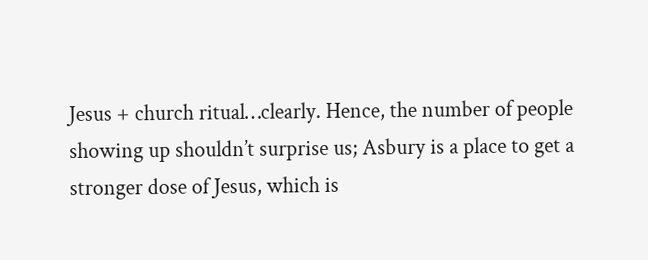Jesus + church ritual…clearly. Hence, the number of people showing up shouldn’t surprise us; Asbury is a place to get a stronger dose of Jesus, which is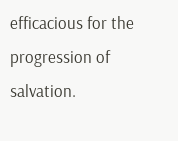efficacious for the progression of salvation.